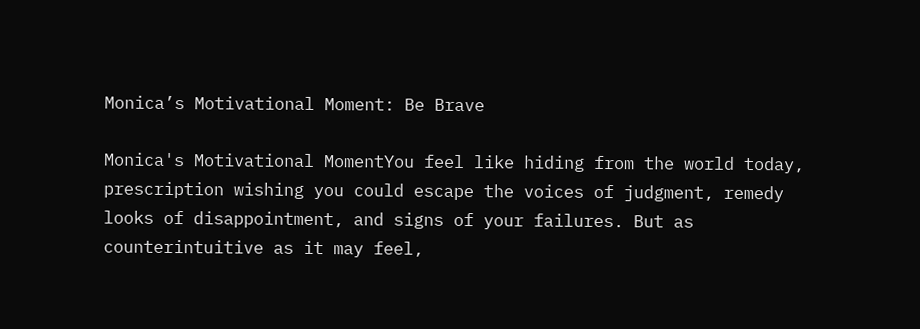Monica’s Motivational Moment: Be Brave

Monica's Motivational MomentYou feel like hiding from the world today, prescription wishing you could escape the voices of judgment, remedy looks of disappointment, and signs of your failures. But as counterintuitive as it may feel,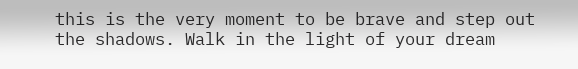this is the very moment to be brave and step out the shadows. Walk in the light of your dream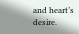and heart’s desire.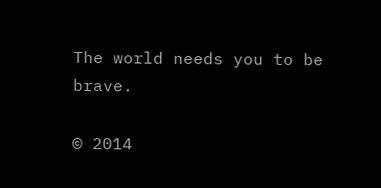The world needs you to be brave.

© 2014